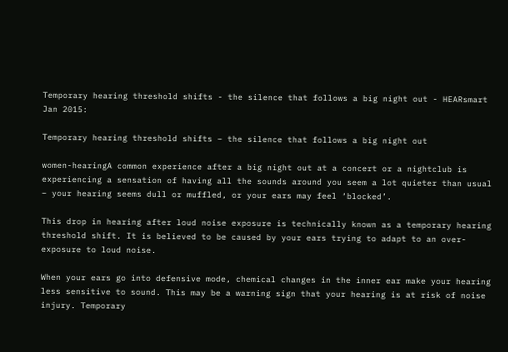Temporary hearing threshold shifts - the silence that follows a big night out - HEARsmart
Jan 2015:

Temporary hearing threshold shifts – the silence that follows a big night out

women-hearingA common experience after a big night out at a concert or a nightclub is experiencing a sensation of having all the sounds around you seem a lot quieter than usual – your hearing seems dull or muffled, or your ears may feel ‘blocked’.

This drop in hearing after loud noise exposure is technically known as a temporary hearing threshold shift. It is believed to be caused by your ears trying to adapt to an over-exposure to loud noise.

When your ears go into defensive mode, chemical changes in the inner ear make your hearing less sensitive to sound. This may be a warning sign that your hearing is at risk of noise injury. Temporary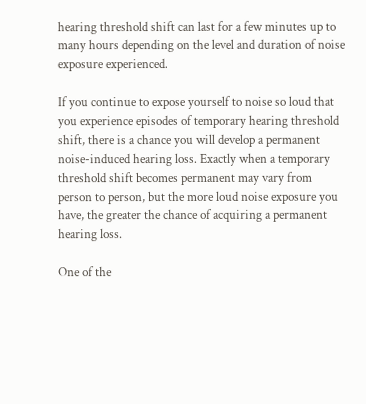hearing threshold shift can last for a few minutes up to many hours depending on the level and duration of noise exposure experienced.

If you continue to expose yourself to noise so loud that you experience episodes of temporary hearing threshold shift, there is a chance you will develop a permanent noise-induced hearing loss. Exactly when a temporary threshold shift becomes permanent may vary from person to person, but the more loud noise exposure you have, the greater the chance of acquiring a permanent hearing loss.

One of the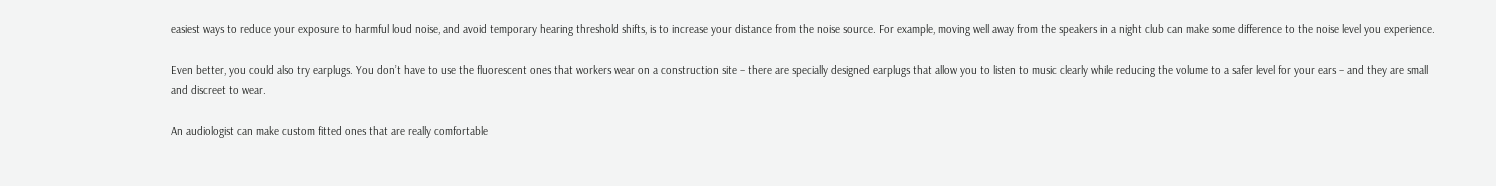easiest ways to reduce your exposure to harmful loud noise, and avoid temporary hearing threshold shifts, is to increase your distance from the noise source. For example, moving well away from the speakers in a night club can make some difference to the noise level you experience.

Even better, you could also try earplugs. You don’t have to use the fluorescent ones that workers wear on a construction site – there are specially designed earplugs that allow you to listen to music clearly while reducing the volume to a safer level for your ears – and they are small and discreet to wear.

An audiologist can make custom fitted ones that are really comfortable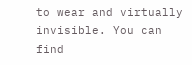to wear and virtually invisible. You can find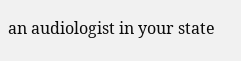an audiologist in your state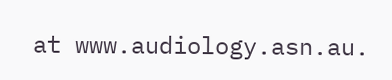at www.audiology.asn.au.